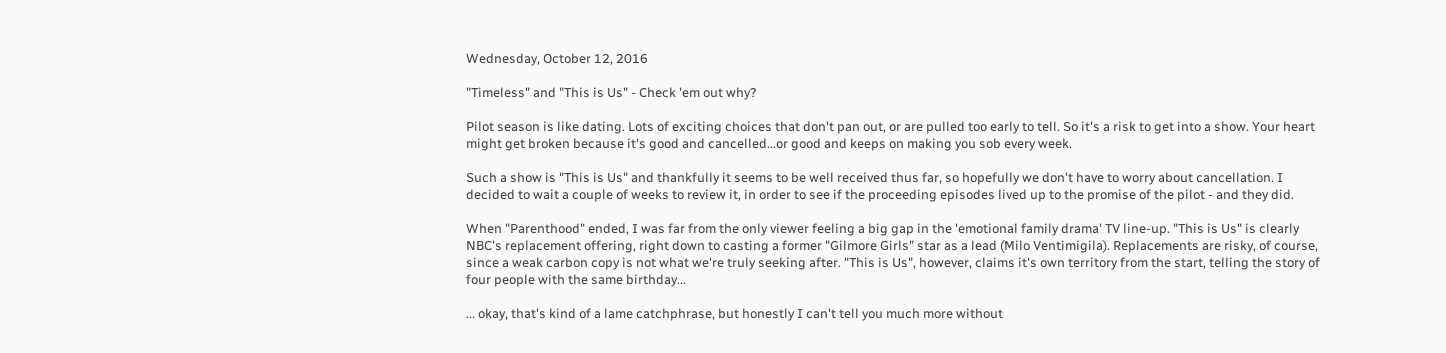Wednesday, October 12, 2016

"Timeless" and "This is Us" - Check 'em out why?

Pilot season is like dating. Lots of exciting choices that don't pan out, or are pulled too early to tell. So it's a risk to get into a show. Your heart might get broken because it's good and cancelled...or good and keeps on making you sob every week.

Such a show is "This is Us" and thankfully it seems to be well received thus far, so hopefully we don't have to worry about cancellation. I decided to wait a couple of weeks to review it, in order to see if the proceeding episodes lived up to the promise of the pilot - and they did.

When "Parenthood" ended, I was far from the only viewer feeling a big gap in the 'emotional family drama' TV line-up. "This is Us" is clearly NBC's replacement offering, right down to casting a former "Gilmore Girls" star as a lead (Milo Ventimigila). Replacements are risky, of course, since a weak carbon copy is not what we're truly seeking after. "This is Us", however, claims it's own territory from the start, telling the story of four people with the same birthday...

... okay, that's kind of a lame catchphrase, but honestly I can't tell you much more without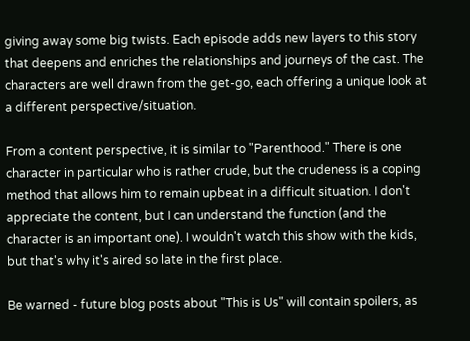giving away some big twists. Each episode adds new layers to this story that deepens and enriches the relationships and journeys of the cast. The characters are well drawn from the get-go, each offering a unique look at a different perspective/situation.

From a content perspective, it is similar to "Parenthood." There is one character in particular who is rather crude, but the crudeness is a coping method that allows him to remain upbeat in a difficult situation. I don't appreciate the content, but I can understand the function (and the character is an important one). I wouldn't watch this show with the kids, but that's why it's aired so late in the first place.

Be warned - future blog posts about "This is Us" will contain spoilers, as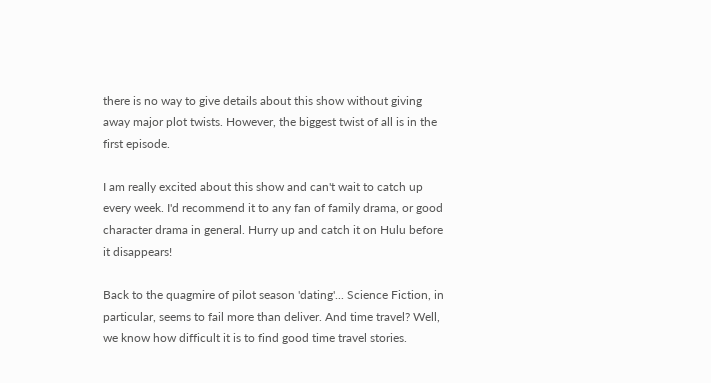there is no way to give details about this show without giving away major plot twists. However, the biggest twist of all is in the first episode.

I am really excited about this show and can't wait to catch up every week. I'd recommend it to any fan of family drama, or good character drama in general. Hurry up and catch it on Hulu before it disappears!

Back to the quagmire of pilot season 'dating'... Science Fiction, in particular, seems to fail more than deliver. And time travel? Well, we know how difficult it is to find good time travel stories.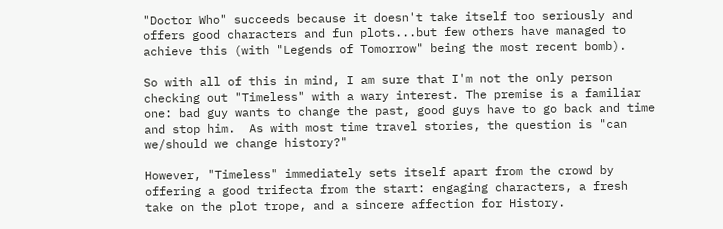"Doctor Who" succeeds because it doesn't take itself too seriously and offers good characters and fun plots...but few others have managed to achieve this (with "Legends of Tomorrow" being the most recent bomb).

So with all of this in mind, I am sure that I'm not the only person checking out "Timeless" with a wary interest. The premise is a familiar one: bad guy wants to change the past, good guys have to go back and time and stop him.  As with most time travel stories, the question is "can we/should we change history?"

However, "Timeless" immediately sets itself apart from the crowd by offering a good trifecta from the start: engaging characters, a fresh take on the plot trope, and a sincere affection for History.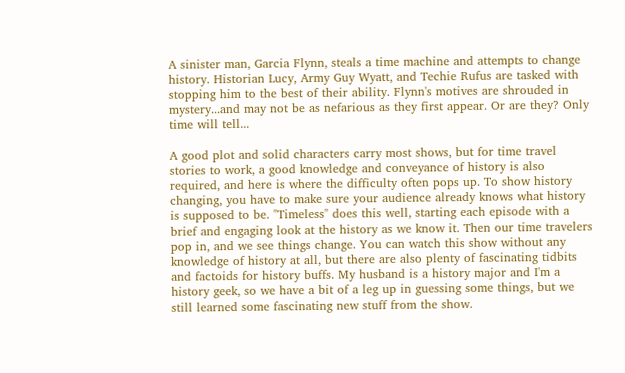A sinister man, Garcia Flynn, steals a time machine and attempts to change history. Historian Lucy, Army Guy Wyatt, and Techie Rufus are tasked with stopping him to the best of their ability. Flynn's motives are shrouded in mystery...and may not be as nefarious as they first appear. Or are they? Only time will tell...

A good plot and solid characters carry most shows, but for time travel stories to work, a good knowledge and conveyance of history is also required, and here is where the difficulty often pops up. To show history changing, you have to make sure your audience already knows what history is supposed to be. "Timeless" does this well, starting each episode with a brief and engaging look at the history as we know it. Then our time travelers pop in, and we see things change. You can watch this show without any knowledge of history at all, but there are also plenty of fascinating tidbits and factoids for history buffs. My husband is a history major and I'm a history geek, so we have a bit of a leg up in guessing some things, but we still learned some fascinating new stuff from the show.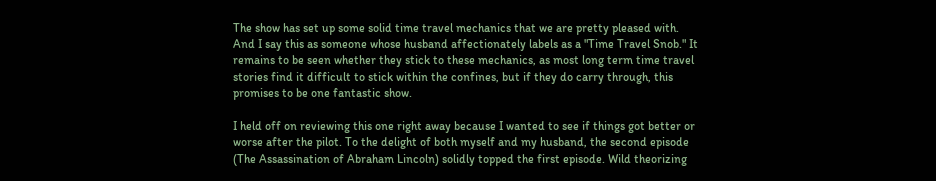The show has set up some solid time travel mechanics that we are pretty pleased with. And I say this as someone whose husband affectionately labels as a "Time Travel Snob." It remains to be seen whether they stick to these mechanics, as most long term time travel stories find it difficult to stick within the confines, but if they do carry through, this promises to be one fantastic show.

I held off on reviewing this one right away because I wanted to see if things got better or worse after the pilot. To the delight of both myself and my husband, the second episode (The Assassination of Abraham Lincoln) solidly topped the first episode. Wild theorizing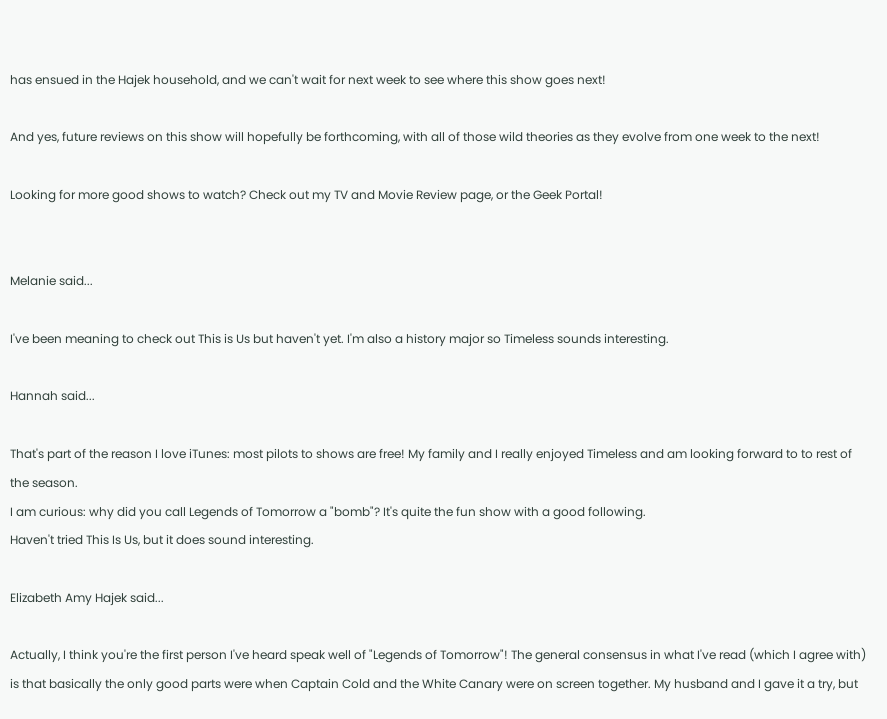has ensued in the Hajek household, and we can't wait for next week to see where this show goes next!

And yes, future reviews on this show will hopefully be forthcoming, with all of those wild theories as they evolve from one week to the next!

Looking for more good shows to watch? Check out my TV and Movie Review page, or the Geek Portal!


Melanie said...

I've been meaning to check out This is Us but haven't yet. I'm also a history major so Timeless sounds interesting.

Hannah said...

That's part of the reason I love iTunes: most pilots to shows are free! My family and I really enjoyed Timeless and am looking forward to to rest of the season.
I am curious: why did you call Legends of Tomorrow a "bomb"? It's quite the fun show with a good following.
Haven't tried This Is Us, but it does sound interesting.

Elizabeth Amy Hajek said...

Actually, I think you're the first person I've heard speak well of "Legends of Tomorrow"! The general consensus in what I've read (which I agree with) is that basically the only good parts were when Captain Cold and the White Canary were on screen together. My husband and I gave it a try, but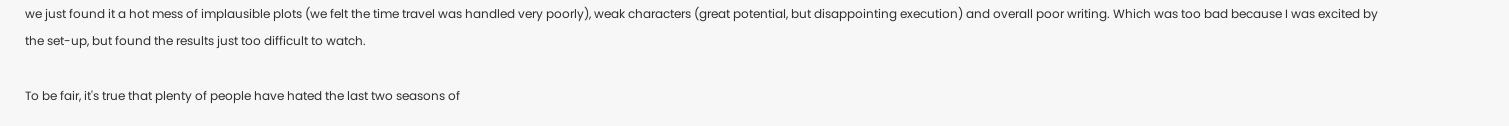we just found it a hot mess of implausible plots (we felt the time travel was handled very poorly), weak characters (great potential, but disappointing execution) and overall poor writing. Which was too bad because I was excited by the set-up, but found the results just too difficult to watch.

To be fair, it's true that plenty of people have hated the last two seasons of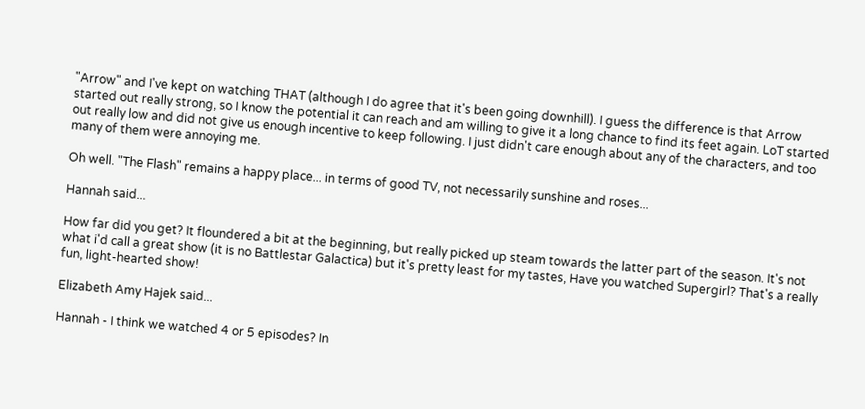"Arrow" and I've kept on watching THAT (although I do agree that it's been going downhill). I guess the difference is that Arrow started out really strong, so I know the potential it can reach and am willing to give it a long chance to find its feet again. LoT started out really low and did not give us enough incentive to keep following. I just didn't care enough about any of the characters, and too many of them were annoying me.

Oh well. "The Flash" remains a happy place... in terms of good TV, not necessarily sunshine and roses...

Hannah said...

How far did you get? It floundered a bit at the beginning, but really picked up steam towards the latter part of the season. It's not what i'd call a great show (it is no Battlestar Galactica) but it's pretty least for my tastes, Have you watched Supergirl? That's a really fun, light-hearted show!

Elizabeth Amy Hajek said...

Hannah - I think we watched 4 or 5 episodes? In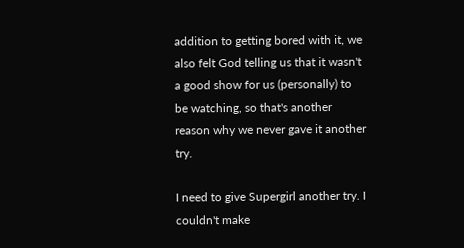addition to getting bored with it, we also felt God telling us that it wasn't a good show for us (personally) to be watching, so that's another reason why we never gave it another try.

I need to give Supergirl another try. I couldn't make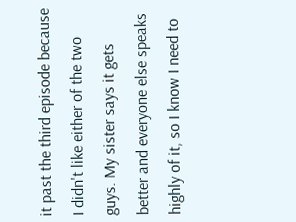it past the third episode because I didn't like either of the two guys. My sister says it gets better and everyone else speaks highly of it, so I know I need to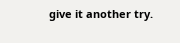give it another try.